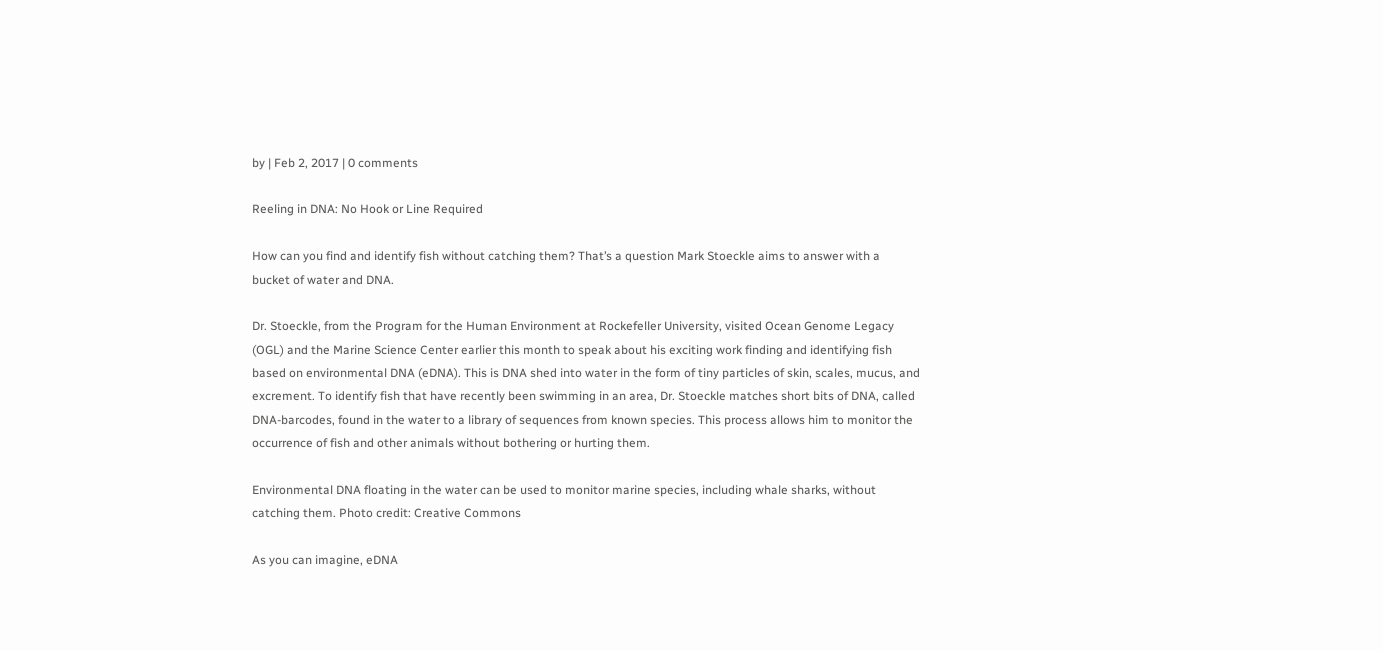by | Feb 2, 2017 | 0 comments

Reeling in DNA: No Hook or Line Required

How can you find and identify fish without catching them? That’s a question Mark Stoeckle aims to answer with a bucket of water and DNA.

Dr. Stoeckle, from the Program for the Human Environment at Rockefeller University, visited Ocean Genome Legacy (OGL) and the Marine Science Center earlier this month to speak about his exciting work finding and identifying fish based on environmental DNA (eDNA). This is DNA shed into water in the form of tiny particles of skin, scales, mucus, and excrement. To identify fish that have recently been swimming in an area, Dr. Stoeckle matches short bits of DNA, called DNA-barcodes, found in the water to a library of sequences from known species. This process allows him to monitor the occurrence of fish and other animals without bothering or hurting them.

Environmental DNA floating in the water can be used to monitor marine species, including whale sharks, without catching them. Photo credit: Creative Commons

As you can imagine, eDNA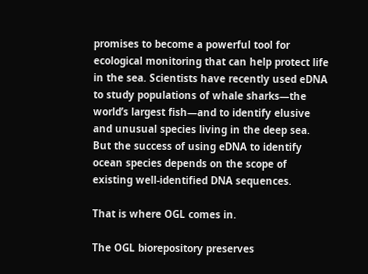promises to become a powerful tool for ecological monitoring that can help protect life in the sea. Scientists have recently used eDNA to study populations of whale sharks—the world’s largest fish—and to identify elusive and unusual species living in the deep sea. But the success of using eDNA to identify ocean species depends on the scope of existing well-identified DNA sequences.

That is where OGL comes in.

The OGL biorepository preserves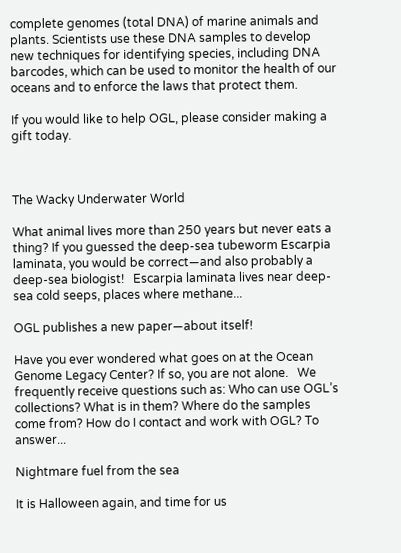complete genomes (total DNA) of marine animals and plants. Scientists use these DNA samples to develop new techniques for identifying species, including DNA barcodes, which can be used to monitor the health of our oceans and to enforce the laws that protect them.

If you would like to help OGL, please consider making a gift today.



The Wacky Underwater World

What animal lives more than 250 years but never eats a thing? If you guessed the deep-sea tubeworm Escarpia laminata, you would be correct—and also probably a deep-sea biologist!   Escarpia laminata lives near deep-sea cold seeps, places where methane...

OGL publishes a new paper—about itself!

Have you ever wondered what goes on at the Ocean Genome Legacy Center? If so, you are not alone.   We frequently receive questions such as: Who can use OGL’s collections? What is in them? Where do the samples come from? How do I contact and work with OGL? To answer...

Nightmare fuel from the sea

It is Halloween again, and time for us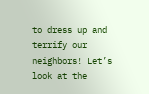to dress up and terrify our neighbors! Let’s look at the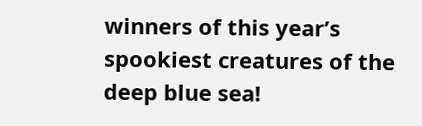winners of this year’s spookiest creatures of the deep blue sea!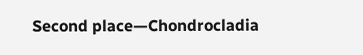Second place—Chondrocladia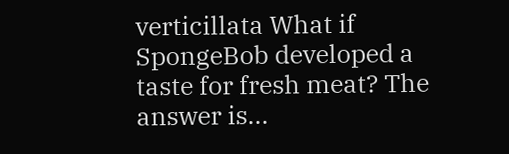verticillata What if SpongeBob developed a taste for fresh meat? The answer is...